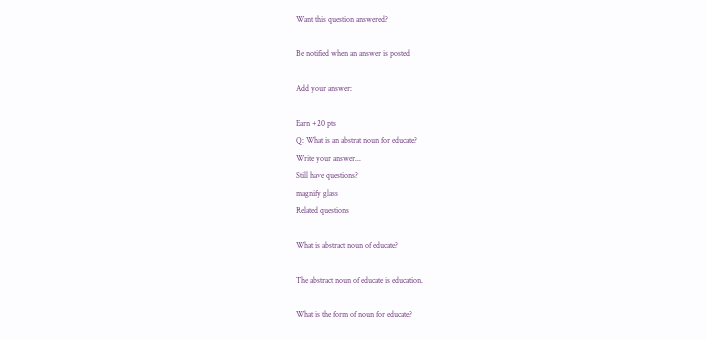Want this question answered?

Be notified when an answer is posted

Add your answer:

Earn +20 pts
Q: What is an abstrat noun for educate?
Write your answer...
Still have questions?
magnify glass
Related questions

What is abstract noun of educate?

The abstract noun of educate is education.

What is the form of noun for educate?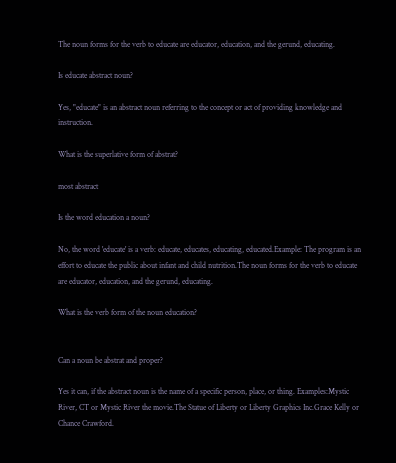The noun forms for the verb to educate are educator, education, and the gerund, educating.

Is educate abstract noun?

Yes, "educate" is an abstract noun referring to the concept or act of providing knowledge and instruction.

What is the superlative form of abstrat?

most abstract

Is the word education a noun?

No, the word 'educate' is a verb: educate, educates, educating, educated.Example: The program is an effort to educate the public about infant and child nutrition.The noun forms for the verb to educate are educator, education, and the gerund, educating.

What is the verb form of the noun education?


Can a noun be abstrat and proper?

Yes it can, if the abstract noun is the name of a specific person, place, or thing. Examples:Mystic River, CT or Mystic River the movie.The Statue of Liberty or Liberty Graphics Inc.Grace Kelly or Chance Crawford.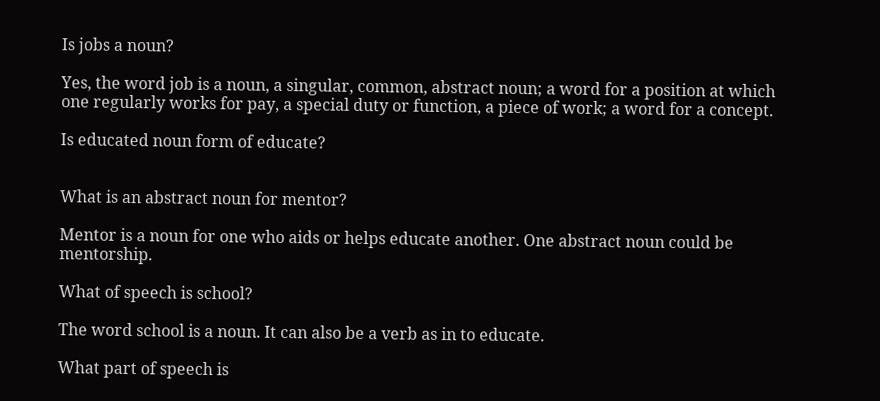Is jobs a noun?

Yes, the word job is a noun, a singular, common, abstract noun; a word for a position at which one regularly works for pay, a special duty or function, a piece of work; a word for a concept.

Is educated noun form of educate?


What is an abstract noun for mentor?

Mentor is a noun for one who aids or helps educate another. One abstract noun could be mentorship.

What of speech is school?

The word school is a noun. It can also be a verb as in to educate.

What part of speech is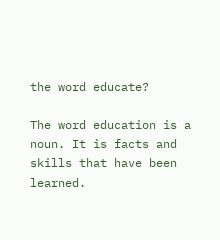the word educate?

The word education is a noun. It is facts and skills that have been learned.